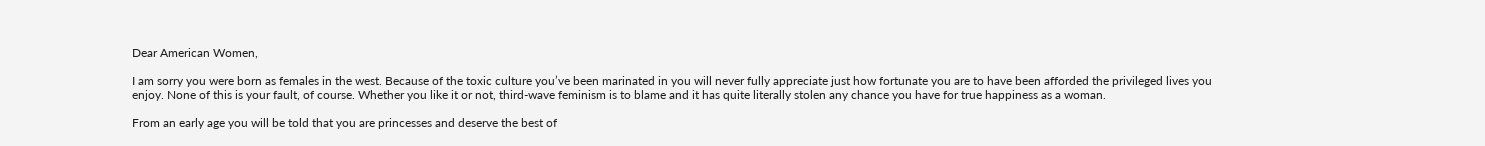Dear American Women,

I am sorry you were born as females in the west. Because of the toxic culture you’ve been marinated in you will never fully appreciate just how fortunate you are to have been afforded the privileged lives you enjoy. None of this is your fault, of course. Whether you like it or not, third-wave feminism is to blame and it has quite literally stolen any chance you have for true happiness as a woman.

From an early age you will be told that you are princesses and deserve the best of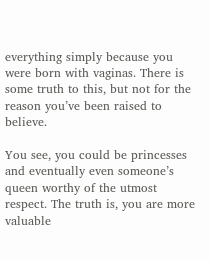everything simply because you were born with vaginas. There is some truth to this, but not for the reason you’ve been raised to believe.

You see, you could be princesses and eventually even someone’s queen worthy of the utmost respect. The truth is, you are more valuable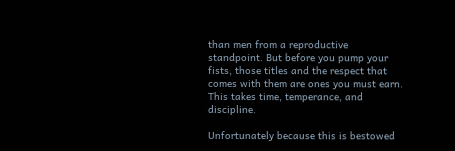than men from a reproductive standpoint. But before you pump your fists, those titles and the respect that comes with them are ones you must earn. This takes time, temperance, and discipline.

Unfortunately because this is bestowed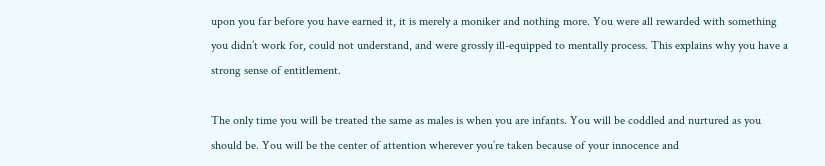upon you far before you have earned it, it is merely a moniker and nothing more. You were all rewarded with something you didn’t work for, could not understand, and were grossly ill-equipped to mentally process. This explains why you have a strong sense of entitlement.

The only time you will be treated the same as males is when you are infants. You will be coddled and nurtured as you should be. You will be the center of attention wherever you’re taken because of your innocence and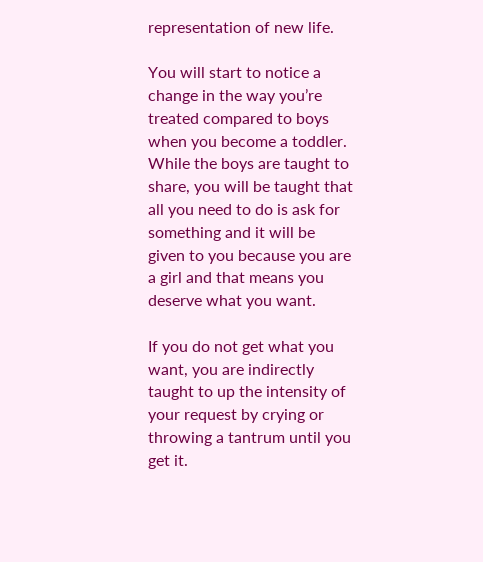representation of new life.

You will start to notice a change in the way you’re treated compared to boys when you become a toddler. While the boys are taught to share, you will be taught that all you need to do is ask for something and it will be given to you because you are a girl and that means you deserve what you want.

If you do not get what you want, you are indirectly taught to up the intensity of your request by crying or throwing a tantrum until you get it.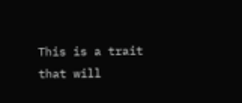This is a trait that will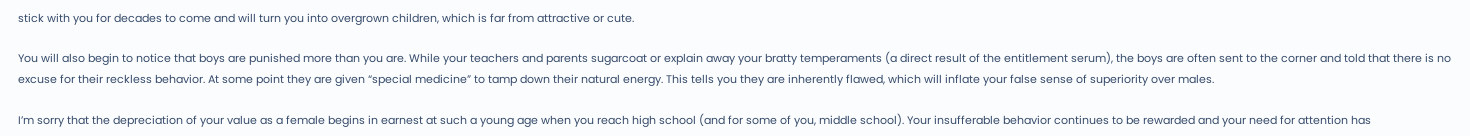stick with you for decades to come and will turn you into overgrown children, which is far from attractive or cute.

You will also begin to notice that boys are punished more than you are. While your teachers and parents sugarcoat or explain away your bratty temperaments (a direct result of the entitlement serum), the boys are often sent to the corner and told that there is no excuse for their reckless behavior. At some point they are given “special medicine” to tamp down their natural energy. This tells you they are inherently flawed, which will inflate your false sense of superiority over males.

I’m sorry that the depreciation of your value as a female begins in earnest at such a young age when you reach high school (and for some of you, middle school). Your insufferable behavior continues to be rewarded and your need for attention has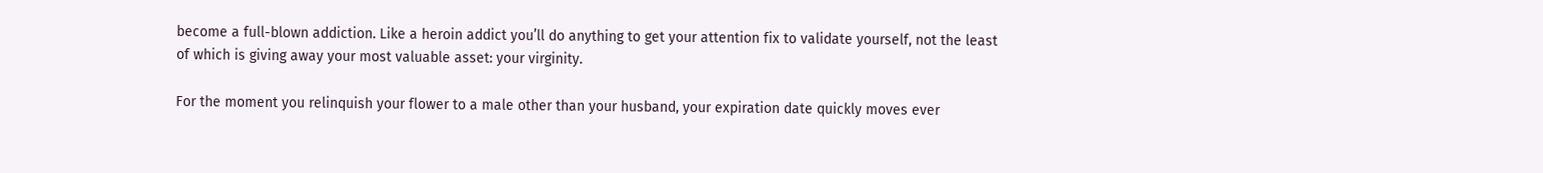become a full-blown addiction. Like a heroin addict you’ll do anything to get your attention fix to validate yourself, not the least of which is giving away your most valuable asset: your virginity.

For the moment you relinquish your flower to a male other than your husband, your expiration date quickly moves ever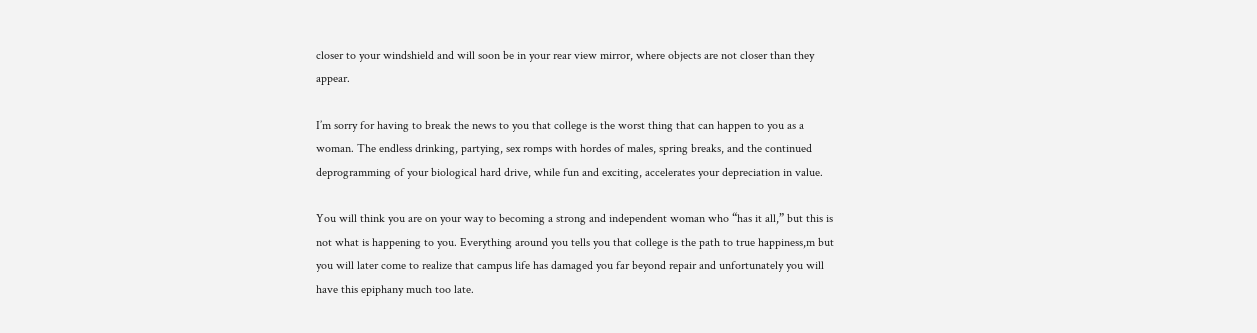closer to your windshield and will soon be in your rear view mirror, where objects are not closer than they appear.

I’m sorry for having to break the news to you that college is the worst thing that can happen to you as a woman. The endless drinking, partying, sex romps with hordes of males, spring breaks, and the continued deprogramming of your biological hard drive, while fun and exciting, accelerates your depreciation in value.

You will think you are on your way to becoming a strong and independent woman who “has it all,” but this is not what is happening to you. Everything around you tells you that college is the path to true happiness,m but you will later come to realize that campus life has damaged you far beyond repair and unfortunately you will have this epiphany much too late.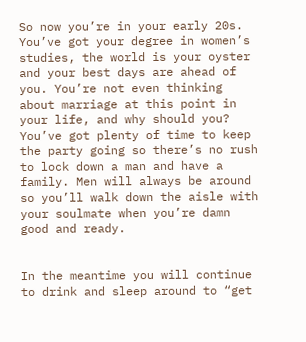So now you’re in your early 20s. You’ve got your degree in women’s studies, the world is your oyster and your best days are ahead of you. You’re not even thinking about marriage at this point in your life, and why should you? You’ve got plenty of time to keep the party going so there’s no rush to lock down a man and have a family. Men will always be around so you’ll walk down the aisle with your soulmate when you’re damn good and ready.


In the meantime you will continue to drink and sleep around to “get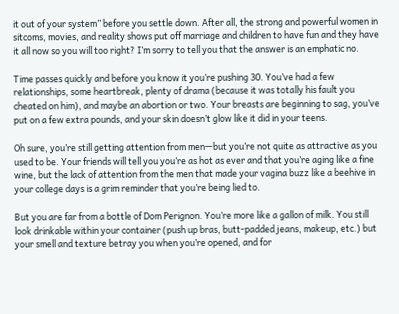it out of your system” before you settle down. After all, the strong and powerful women in sitcoms, movies, and reality shows put off marriage and children to have fun and they have it all now so you will too right? I’m sorry to tell you that the answer is an emphatic no.

Time passes quickly and before you know it you’re pushing 30. You’ve had a few relationships, some heartbreak, plenty of drama (because it was totally his fault you cheated on him), and maybe an abortion or two. Your breasts are beginning to sag, you’ve put on a few extra pounds, and your skin doesn’t glow like it did in your teens.

Oh sure, you’re still getting attention from men—but you’re not quite as attractive as you used to be. Your friends will tell you you’re as hot as ever and that you’re aging like a fine wine, but the lack of attention from the men that made your vagina buzz like a beehive in your college days is a grim reminder that you’re being lied to.

But you are far from a bottle of Dom Perignon. You’re more like a gallon of milk. You still look drinkable within your container (push up bras, butt-padded jeans, makeup, etc.) but your smell and texture betray you when you’re opened, and for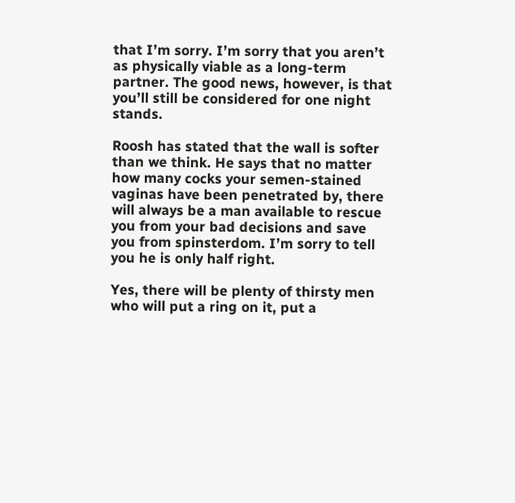that I’m sorry. I’m sorry that you aren’t as physically viable as a long-term partner. The good news, however, is that you’ll still be considered for one night stands.

Roosh has stated that the wall is softer than we think. He says that no matter how many cocks your semen-stained vaginas have been penetrated by, there will always be a man available to rescue you from your bad decisions and save you from spinsterdom. I’m sorry to tell you he is only half right.

Yes, there will be plenty of thirsty men who will put a ring on it, put a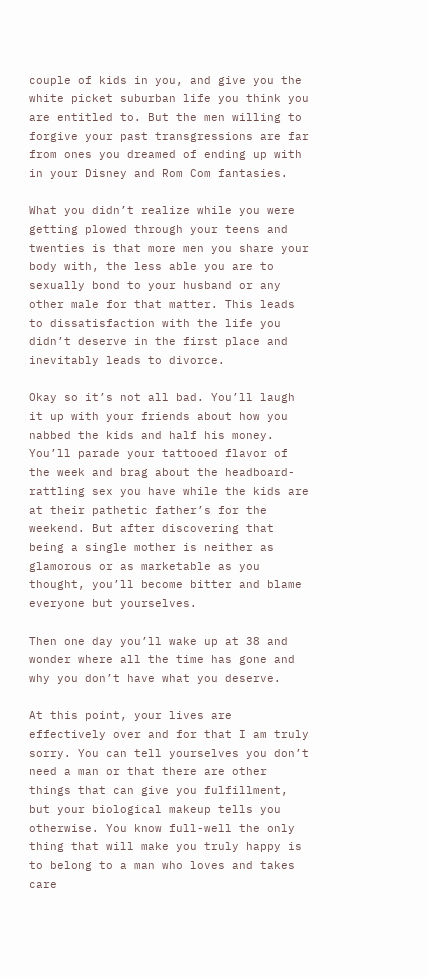couple of kids in you, and give you the white picket suburban life you think you are entitled to. But the men willing to forgive your past transgressions are far from ones you dreamed of ending up with in your Disney and Rom Com fantasies.

What you didn’t realize while you were getting plowed through your teens and twenties is that more men you share your body with, the less able you are to sexually bond to your husband or any other male for that matter. This leads to dissatisfaction with the life you didn’t deserve in the first place and inevitably leads to divorce.

Okay so it’s not all bad. You’ll laugh it up with your friends about how you nabbed the kids and half his money. You’ll parade your tattooed flavor of the week and brag about the headboard-rattling sex you have while the kids are at their pathetic father’s for the weekend. But after discovering that being a single mother is neither as glamorous or as marketable as you thought, you’ll become bitter and blame everyone but yourselves.

Then one day you’ll wake up at 38 and wonder where all the time has gone and why you don’t have what you deserve.

At this point, your lives are effectively over and for that I am truly sorry. You can tell yourselves you don’t need a man or that there are other things that can give you fulfillment, but your biological makeup tells you otherwise. You know full-well the only thing that will make you truly happy is to belong to a man who loves and takes care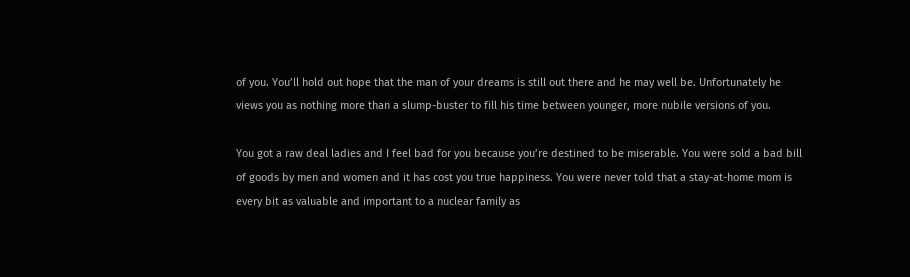of you. You’ll hold out hope that the man of your dreams is still out there and he may well be. Unfortunately he views you as nothing more than a slump-buster to fill his time between younger, more nubile versions of you.

You got a raw deal ladies and I feel bad for you because you’re destined to be miserable. You were sold a bad bill of goods by men and women and it has cost you true happiness. You were never told that a stay-at-home mom is every bit as valuable and important to a nuclear family as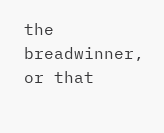the breadwinner, or that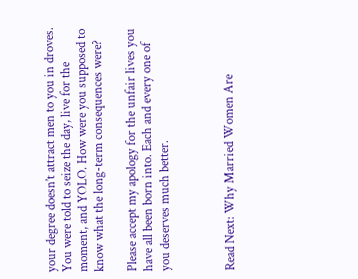your degree doesn’t attract men to you in droves. You were told to seize the day, live for the moment, and YOLO. How were you supposed to know what the long-term consequences were?

Please accept my apology for the unfair lives you have all been born into. Each and every one of you deserves much better.



Read Next: Why Married Women Are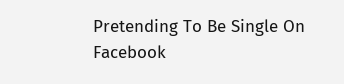Pretending To Be Single On Facebook